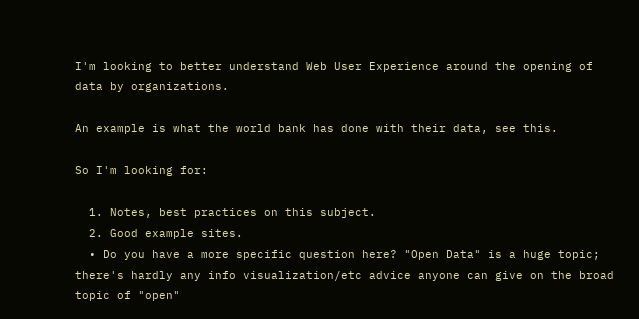I'm looking to better understand Web User Experience around the opening of data by organizations.

An example is what the world bank has done with their data, see this.

So I'm looking for:

  1. Notes, best practices on this subject.
  2. Good example sites.
  • Do you have a more specific question here? "Open Data" is a huge topic; there's hardly any info visualization/etc advice anyone can give on the broad topic of "open"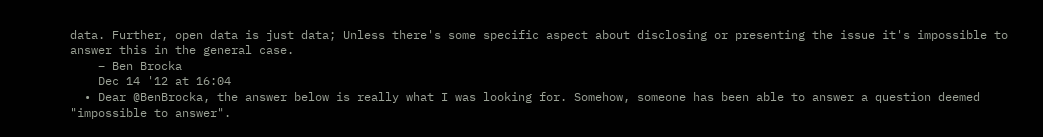data. Further, open data is just data; Unless there's some specific aspect about disclosing or presenting the issue it's impossible to answer this in the general case.
    – Ben Brocka
    Dec 14 '12 at 16:04
  • Dear @BenBrocka, the answer below is really what I was looking for. Somehow, someone has been able to answer a question deemed "impossible to answer".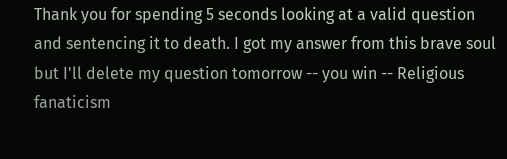Thank you for spending 5 seconds looking at a valid question and sentencing it to death. I got my answer from this brave soul but I'll delete my question tomorrow -- you win -- Religious fanaticism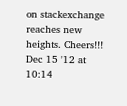on stackexchange reaches new heights. Cheers!!! Dec 15 '12 at 10:14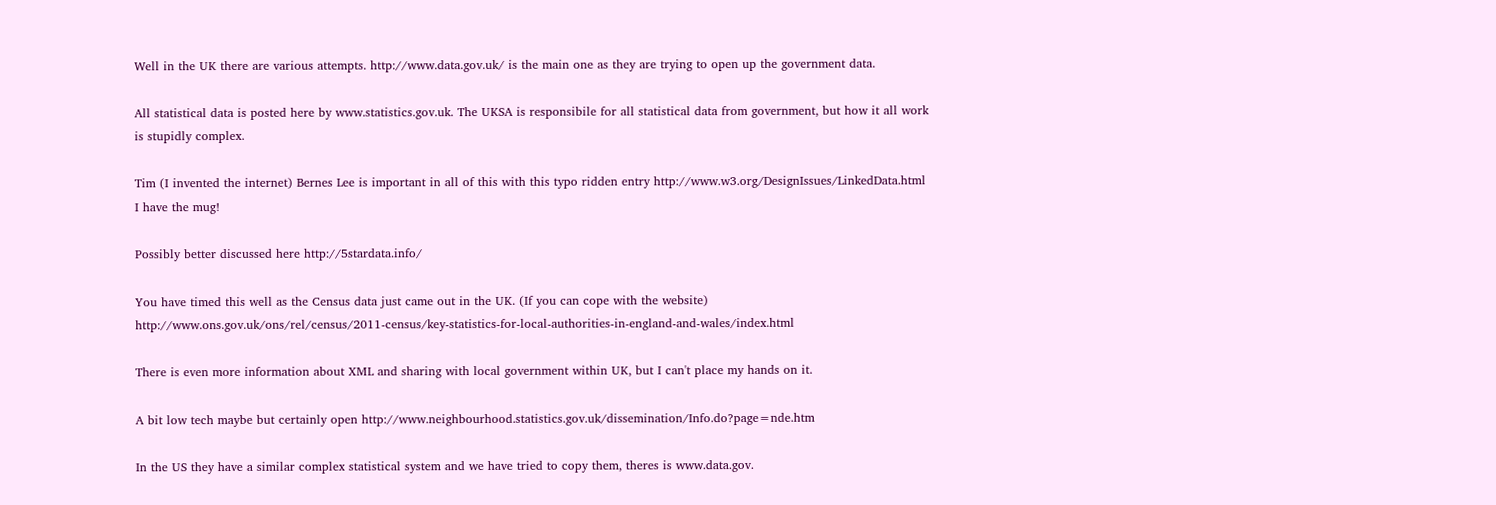Well in the UK there are various attempts. http://www.data.gov.uk/ is the main one as they are trying to open up the government data.

All statistical data is posted here by www.statistics.gov.uk. The UKSA is responsibile for all statistical data from government, but how it all work is stupidly complex.

Tim (I invented the internet) Bernes Lee is important in all of this with this typo ridden entry http://www.w3.org/DesignIssues/LinkedData.html I have the mug!

Possibly better discussed here http://5stardata.info/

You have timed this well as the Census data just came out in the UK. (If you can cope with the website) http://www.ons.gov.uk/ons/rel/census/2011-census/key-statistics-for-local-authorities-in-england-and-wales/index.html

There is even more information about XML and sharing with local government within UK, but I can't place my hands on it.

A bit low tech maybe but certainly open http://www.neighbourhood.statistics.gov.uk/dissemination/Info.do?page=nde.htm

In the US they have a similar complex statistical system and we have tried to copy them, theres is www.data.gov.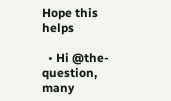Hope this helps

  • Hi @the-question, many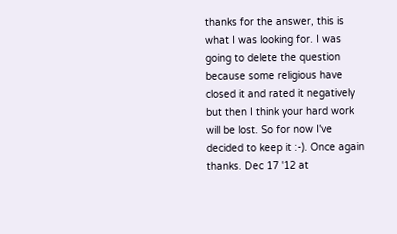thanks for the answer, this is what I was looking for. I was going to delete the question because some religious have closed it and rated it negatively but then I think your hard work will be lost. So for now I've decided to keep it :-). Once again thanks. Dec 17 '12 at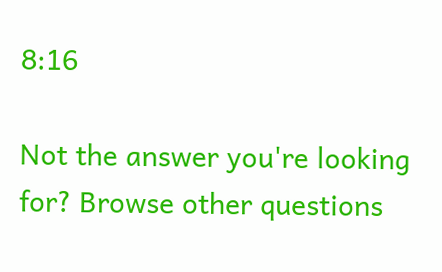8:16

Not the answer you're looking for? Browse other questions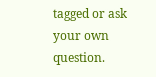tagged or ask your own question.